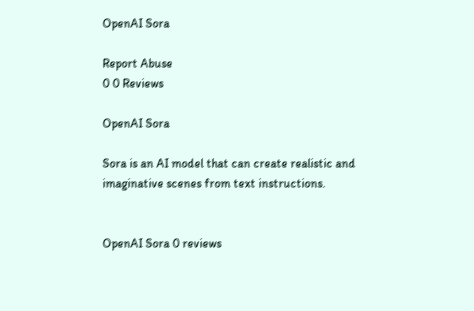OpenAI Sora

Report Abuse
0 0 Reviews

OpenAI Sora

Sora is an AI model that can create realistic and imaginative scenes from text instructions.


OpenAI Sora 0 reviews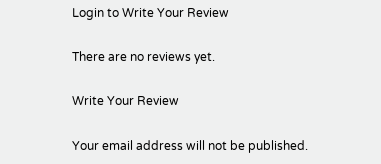Login to Write Your Review

There are no reviews yet.

Write Your Review

Your email address will not be published.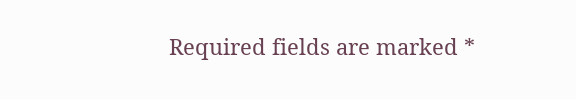Required fields are marked *